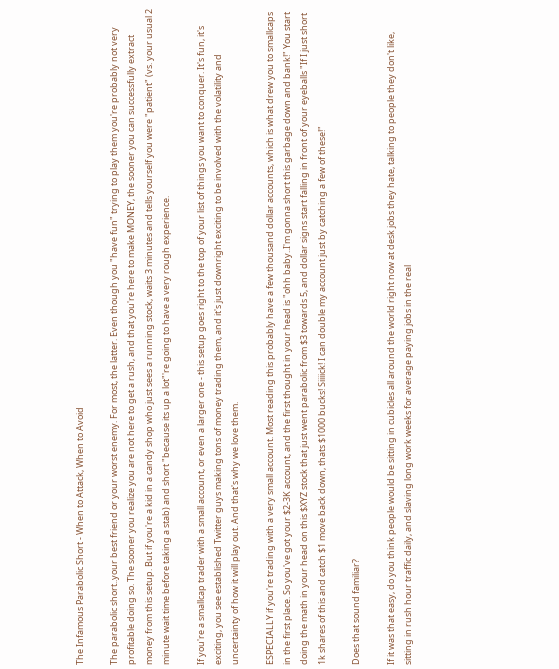The Infamous Parabolic Short - When to Attack, When to Avoid

The parabolic short..your best friend or your worst enemy. For most, the latter. Even though you "have fun" trying to play them you're probably not very profitable doing so. The sooner you realize you are not here to get a rush, and that you're here to make MONEY, the sooner you can successfully extract money from this setup. But if you're a kid in a candy shop who just sees a running stock, waits 3 minutes and tells yourself you were "patient" (vs. your usual 2 minute wait time before taking a stab) and short "because its up a lot"'re going to have a very rough experience.

If you're a smallcap trader with a small account, or even a larger one - this setup goes right to the top of your list of things you want to conquer. It's fun, it's exciting, you see established Twitter guys making tons of money trading them, and it's just downright exciting to be involved with the volatility and uncertainty of how it will play out. And that's why we love them.

ESPECIALLY if you're trading with a very small account. Most reading this probably have a few thousand dollar accounts, which is what drew you to smallcaps in the first place. So you've got your $2-3K account, and the first thought in your head is "ohh baby..I'm gonna short this garbage down and bank!" You start doing the math in your head on this $XYZ stock that just went parabolic from $3 towards 5, and dollar signs start falling in front of your eyeballs "If I just short 1k shares of this and catch $1 move back down, thats $1000 bucks! Siiiick! I can double my account just by catching a few of these!"

Does that sound familiar?

If it was that easy, do you think people would be sitting in cubicles all around the world right now at desk jobs they hate, talking to people they don't like, sitting in rush hour traffic daily, and slaving long work weeks for average paying jobs in the real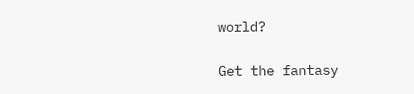world?

Get the fantasy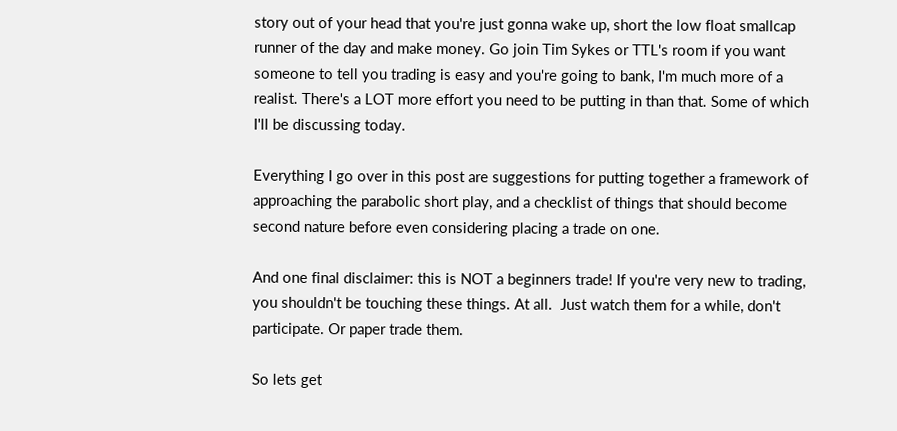story out of your head that you're just gonna wake up, short the low float smallcap runner of the day and make money. Go join Tim Sykes or TTL's room if you want someone to tell you trading is easy and you're going to bank, I'm much more of a realist. There's a LOT more effort you need to be putting in than that. Some of which I'll be discussing today.

Everything I go over in this post are suggestions for putting together a framework of approaching the parabolic short play, and a checklist of things that should become second nature before even considering placing a trade on one.

And one final disclaimer: this is NOT a beginners trade! If you're very new to trading, you shouldn't be touching these things. At all.  Just watch them for a while, don't participate. Or paper trade them.

So lets get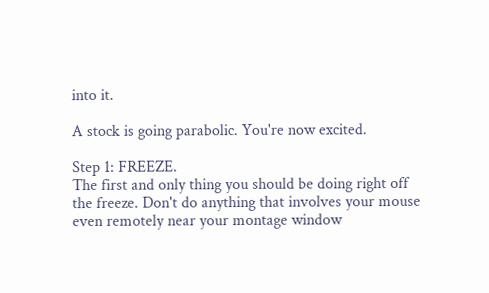into it.

A stock is going parabolic. You're now excited.

Step 1: FREEZE.
The first and only thing you should be doing right off the freeze. Don't do anything that involves your mouse even remotely near your montage window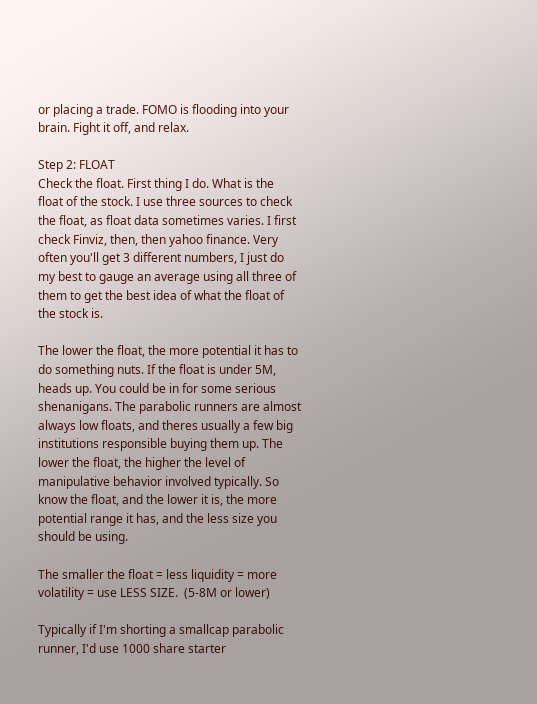or placing a trade. FOMO is flooding into your brain. Fight it off, and relax.

Step 2: FLOAT
Check the float. First thing I do. What is the float of the stock. I use three sources to check the float, as float data sometimes varies. I first check Finviz, then, then yahoo finance. Very often you'll get 3 different numbers, I just do my best to gauge an average using all three of them to get the best idea of what the float of the stock is.

The lower the float, the more potential it has to do something nuts. If the float is under 5M, heads up. You could be in for some serious shenanigans. The parabolic runners are almost always low floats, and theres usually a few big institutions responsible buying them up. The lower the float, the higher the level of manipulative behavior involved typically. So know the float, and the lower it is, the more potential range it has, and the less size you should be using.

The smaller the float = less liquidity = more volatility = use LESS SIZE.  (5-8M or lower)

Typically if I'm shorting a smallcap parabolic runner, I'd use 1000 share starter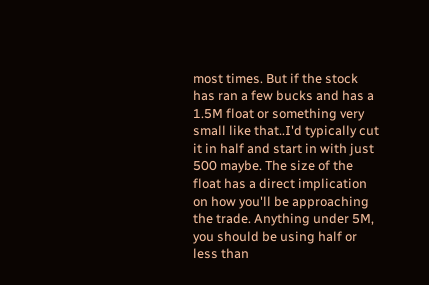most times. But if the stock has ran a few bucks and has a 1.5M float or something very small like that..I'd typically cut it in half and start in with just 500 maybe. The size of the float has a direct implication on how you'll be approaching the trade. Anything under 5M, you should be using half or less than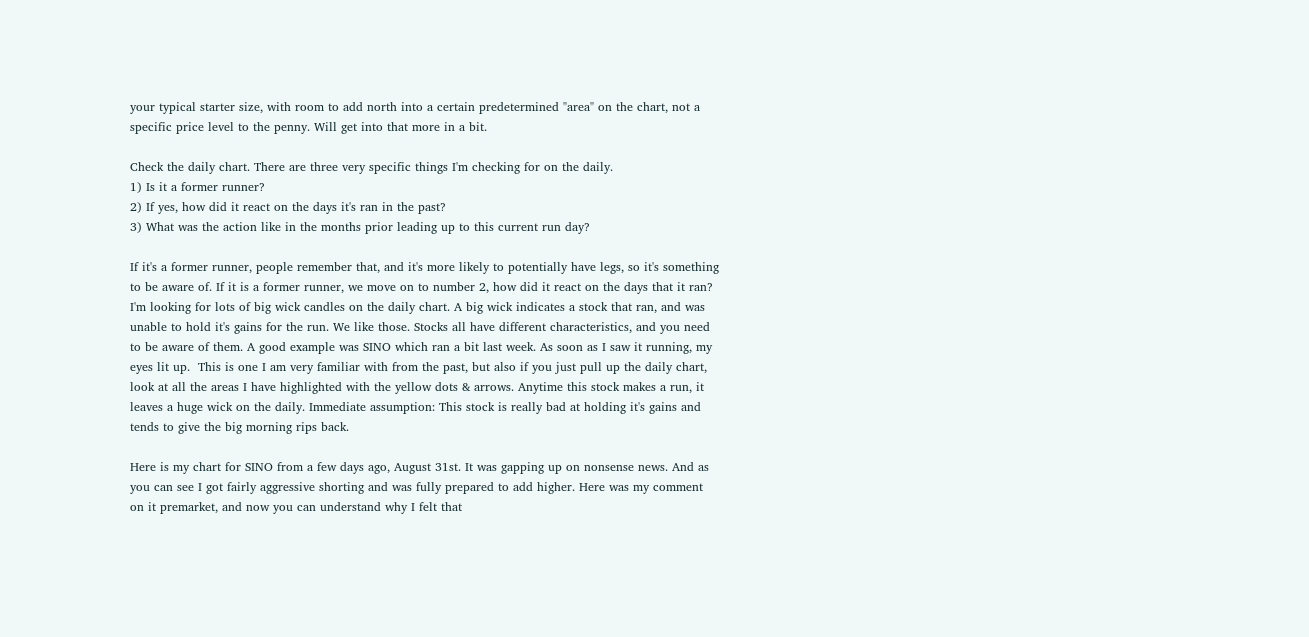your typical starter size, with room to add north into a certain predetermined "area" on the chart, not a specific price level to the penny. Will get into that more in a bit.

Check the daily chart. There are three very specific things I'm checking for on the daily.
1) Is it a former runner?
2) If yes, how did it react on the days it's ran in the past?
3) What was the action like in the months prior leading up to this current run day?

If it's a former runner, people remember that, and it's more likely to potentially have legs, so it's something to be aware of. If it is a former runner, we move on to number 2, how did it react on the days that it ran? I'm looking for lots of big wick candles on the daily chart. A big wick indicates a stock that ran, and was unable to hold it's gains for the run. We like those. Stocks all have different characteristics, and you need to be aware of them. A good example was SINO which ran a bit last week. As soon as I saw it running, my eyes lit up.  This is one I am very familiar with from the past, but also if you just pull up the daily chart, look at all the areas I have highlighted with the yellow dots & arrows. Anytime this stock makes a run, it leaves a huge wick on the daily. Immediate assumption: This stock is really bad at holding it's gains and tends to give the big morning rips back.

Here is my chart for SINO from a few days ago, August 31st. It was gapping up on nonsense news. And as you can see I got fairly aggressive shorting and was fully prepared to add higher. Here was my comment on it premarket, and now you can understand why I felt that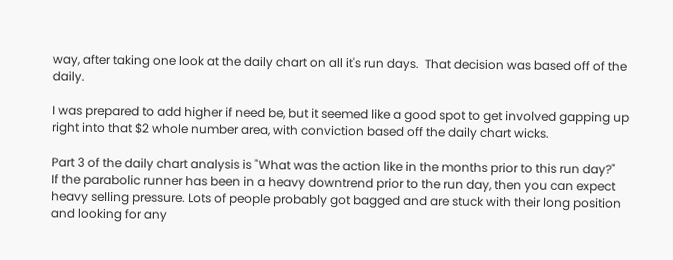way, after taking one look at the daily chart on all it's run days.  That decision was based off of the daily.

I was prepared to add higher if need be, but it seemed like a good spot to get involved gapping up right into that $2 whole number area, with conviction based off the daily chart wicks.

Part 3 of the daily chart analysis is "What was the action like in the months prior to this run day?"
If the parabolic runner has been in a heavy downtrend prior to the run day, then you can expect heavy selling pressure. Lots of people probably got bagged and are stuck with their long position and looking for any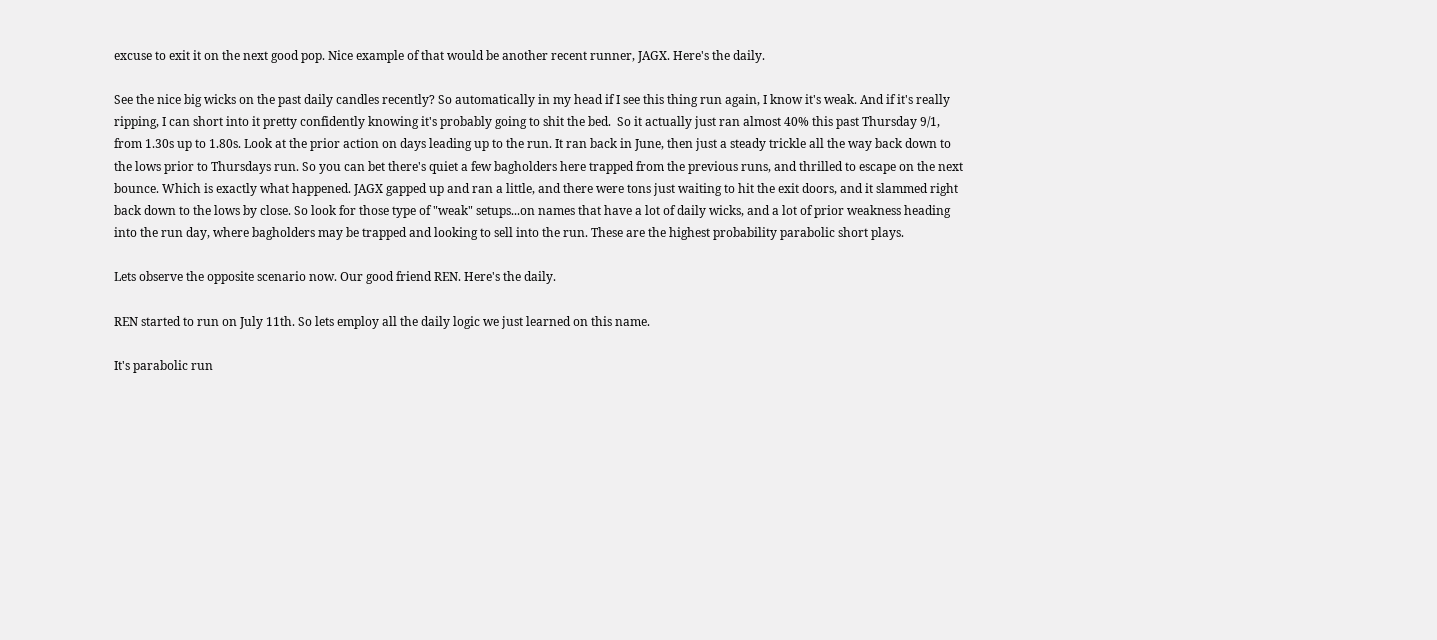excuse to exit it on the next good pop. Nice example of that would be another recent runner, JAGX. Here's the daily.

See the nice big wicks on the past daily candles recently? So automatically in my head if I see this thing run again, I know it's weak. And if it's really ripping, I can short into it pretty confidently knowing it's probably going to shit the bed.  So it actually just ran almost 40% this past Thursday 9/1, from 1.30s up to 1.80s. Look at the prior action on days leading up to the run. It ran back in June, then just a steady trickle all the way back down to the lows prior to Thursdays run. So you can bet there's quiet a few bagholders here trapped from the previous runs, and thrilled to escape on the next bounce. Which is exactly what happened. JAGX gapped up and ran a little, and there were tons just waiting to hit the exit doors, and it slammed right back down to the lows by close. So look for those type of "weak" setups...on names that have a lot of daily wicks, and a lot of prior weakness heading into the run day, where bagholders may be trapped and looking to sell into the run. These are the highest probability parabolic short plays.

Lets observe the opposite scenario now. Our good friend REN. Here's the daily.

REN started to run on July 11th. So lets employ all the daily logic we just learned on this name.

It's parabolic run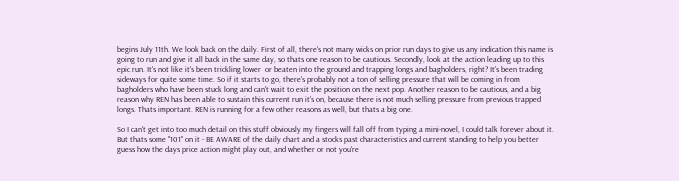begins July 11th. We look back on the daily. First of all, there's not many wicks on prior run days to give us any indication this name is going to run and give it all back in the same day, so thats one reason to be cautious. Secondly, look at the action leading up to this epic run. It's not like it's been trickling lower  or beaten into the ground and trapping longs and bagholders, right? It's been trading sideways for quite some time. So if it starts to go, there's probably not a ton of selling pressure that will be coming in from bagholders who have been stuck long and can't wait to exit the position on the next pop. Another reason to be cautious, and a big reason why REN has been able to sustain this current run it's on, because there is not much selling pressure from previous trapped longs. Thats important. REN is running for a few other reasons as well, but thats a big one.

So I can't get into too much detail on this stuff obviously my fingers will fall off from typing a mini-novel, I could talk forever about it. But thats some "101" on it - BE AWARE of the daily chart and a stocks past characteristics and current standing to help you better guess how the days price action might play out, and whether or not you're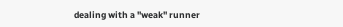dealing with a "weak" runner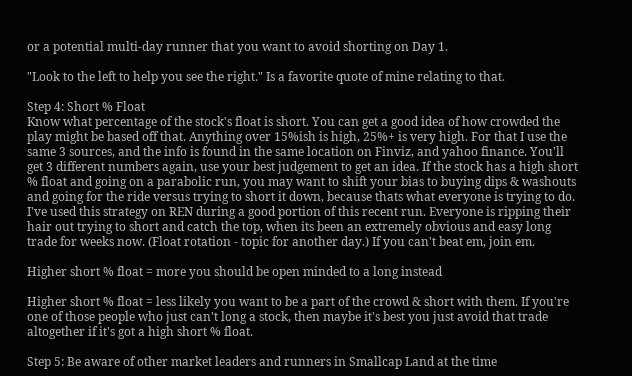or a potential multi-day runner that you want to avoid shorting on Day 1.

"Look to the left to help you see the right." Is a favorite quote of mine relating to that.

Step 4: Short % Float
Know what percentage of the stock's float is short. You can get a good idea of how crowded the play might be based off that. Anything over 15%ish is high, 25%+ is very high. For that I use the same 3 sources, and the info is found in the same location on Finviz, and yahoo finance. You'll get 3 different numbers again, use your best judgement to get an idea. If the stock has a high short % float and going on a parabolic run, you may want to shift your bias to buying dips & washouts and going for the ride versus trying to short it down, because thats what everyone is trying to do. I've used this strategy on REN during a good portion of this recent run. Everyone is ripping their hair out trying to short and catch the top, when its been an extremely obvious and easy long trade for weeks now. (Float rotation - topic for another day.) If you can't beat em, join em.

Higher short % float = more you should be open minded to a long instead

Higher short % float = less likely you want to be a part of the crowd & short with them. If you're one of those people who just can't long a stock, then maybe it's best you just avoid that trade altogether if it's got a high short % float.

Step 5: Be aware of other market leaders and runners in Smallcap Land at the time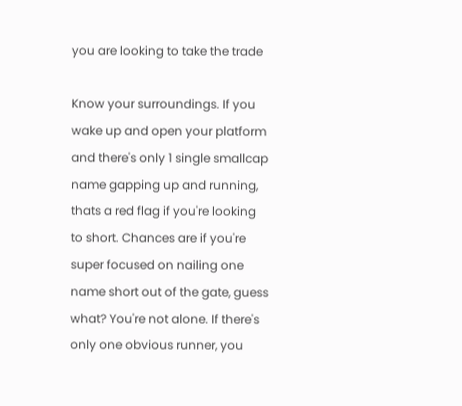you are looking to take the trade

Know your surroundings. If you wake up and open your platform and there's only 1 single smallcap name gapping up and running, thats a red flag if you're looking to short. Chances are if you're super focused on nailing one name short out of the gate, guess what? You're not alone. If there's only one obvious runner, you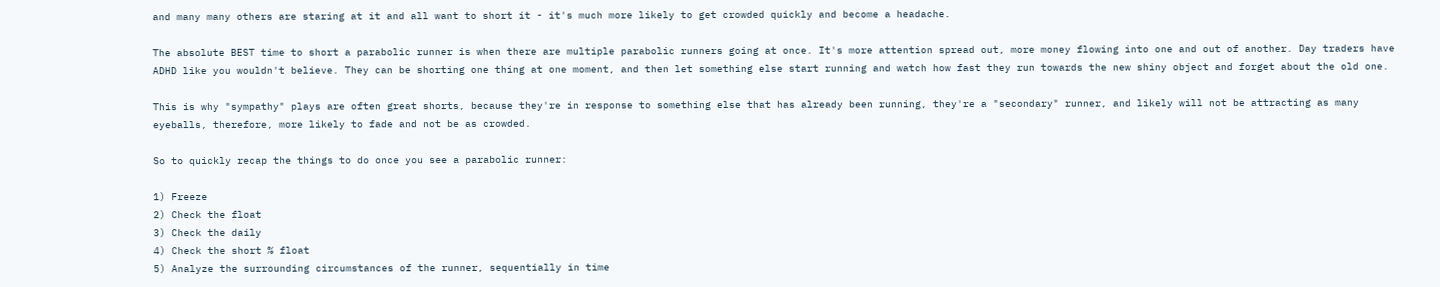and many many others are staring at it and all want to short it - it's much more likely to get crowded quickly and become a headache.

The absolute BEST time to short a parabolic runner is when there are multiple parabolic runners going at once. It's more attention spread out, more money flowing into one and out of another. Day traders have ADHD like you wouldn't believe. They can be shorting one thing at one moment, and then let something else start running and watch how fast they run towards the new shiny object and forget about the old one.

This is why "sympathy" plays are often great shorts, because they're in response to something else that has already been running, they're a "secondary" runner, and likely will not be attracting as many eyeballs, therefore, more likely to fade and not be as crowded.

So to quickly recap the things to do once you see a parabolic runner:

1) Freeze
2) Check the float
3) Check the daily
4) Check the short % float
5) Analyze the surrounding circumstances of the runner, sequentially in time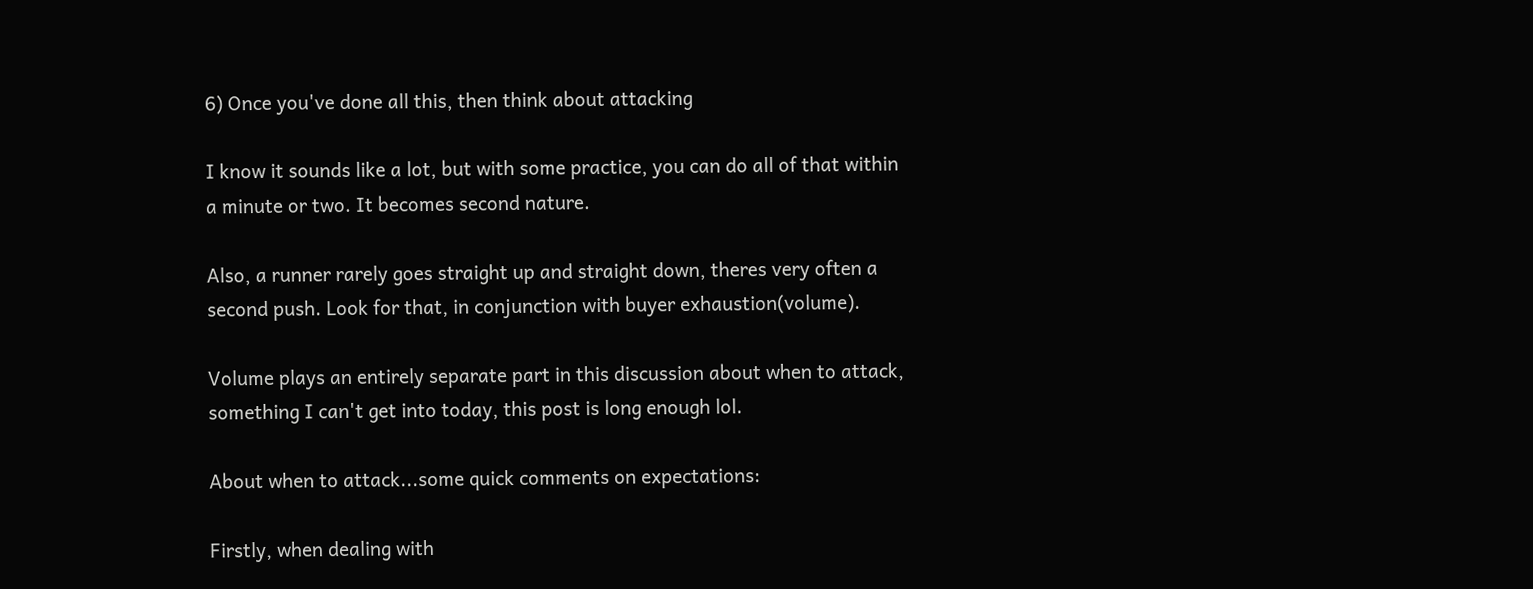6) Once you've done all this, then think about attacking

I know it sounds like a lot, but with some practice, you can do all of that within a minute or two. It becomes second nature.

Also, a runner rarely goes straight up and straight down, theres very often a second push. Look for that, in conjunction with buyer exhaustion(volume).

Volume plays an entirely separate part in this discussion about when to attack, something I can't get into today, this post is long enough lol.

About when to attack...some quick comments on expectations:

Firstly, when dealing with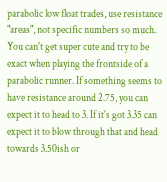parabolic low float trades, use resistance "areas", not specific numbers so much. You can't get super cute and try to be exact when playing the frontside of a parabolic runner. If something seems to have resistance around 2.75, you can expect it to head to 3. If it's got 3.35 can expect it to blow through that and head towards 3.50ish or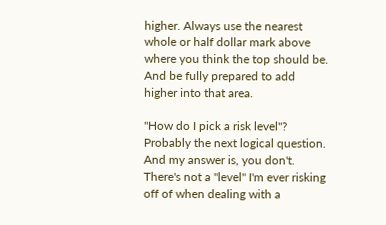higher. Always use the nearest whole or half dollar mark above where you think the top should be. And be fully prepared to add higher into that area.

"How do I pick a risk level"? Probably the next logical question. And my answer is, you don't. There's not a "level" I'm ever risking off of when dealing with a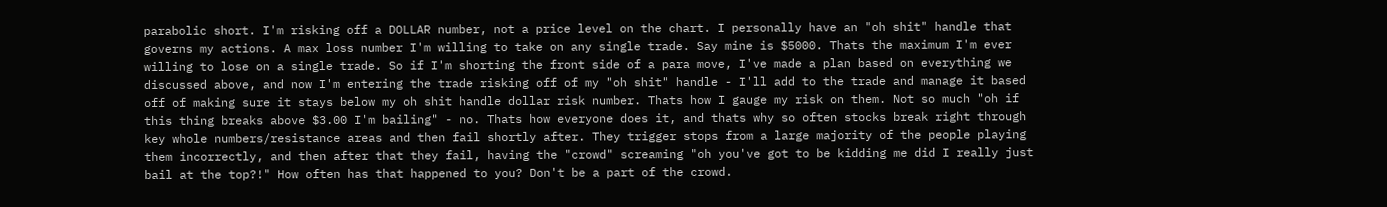parabolic short. I'm risking off a DOLLAR number, not a price level on the chart. I personally have an "oh shit" handle that governs my actions. A max loss number I'm willing to take on any single trade. Say mine is $5000. Thats the maximum I'm ever willing to lose on a single trade. So if I'm shorting the front side of a para move, I've made a plan based on everything we discussed above, and now I'm entering the trade risking off of my "oh shit" handle - I'll add to the trade and manage it based off of making sure it stays below my oh shit handle dollar risk number. Thats how I gauge my risk on them. Not so much "oh if this thing breaks above $3.00 I'm bailing" - no. Thats how everyone does it, and thats why so often stocks break right through key whole numbers/resistance areas and then fail shortly after. They trigger stops from a large majority of the people playing them incorrectly, and then after that they fail, having the "crowd" screaming "oh you've got to be kidding me did I really just bail at the top?!" How often has that happened to you? Don't be a part of the crowd.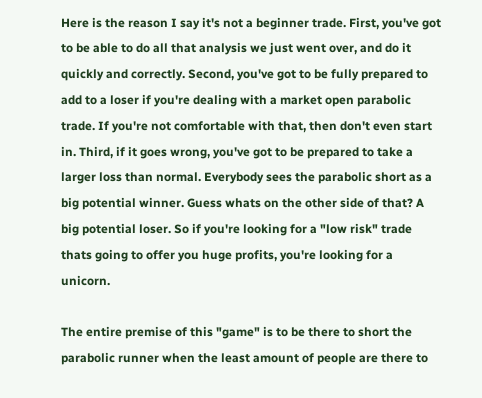Here is the reason I say it's not a beginner trade. First, you've got to be able to do all that analysis we just went over, and do it quickly and correctly. Second, you've got to be fully prepared to add to a loser if you're dealing with a market open parabolic trade. If you're not comfortable with that, then don't even start in. Third, if it goes wrong, you've got to be prepared to take a larger loss than normal. Everybody sees the parabolic short as a big potential winner. Guess whats on the other side of that? A big potential loser. So if you're looking for a "low risk" trade thats going to offer you huge profits, you're looking for a unicorn.

The entire premise of this "game" is to be there to short the parabolic runner when the least amount of people are there to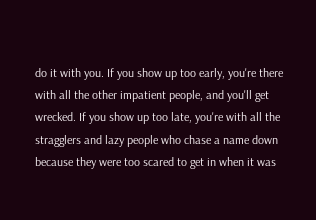do it with you. If you show up too early, you're there with all the other impatient people, and you'll get wrecked. If you show up too late, you're with all the stragglers and lazy people who chase a name down because they were too scared to get in when it was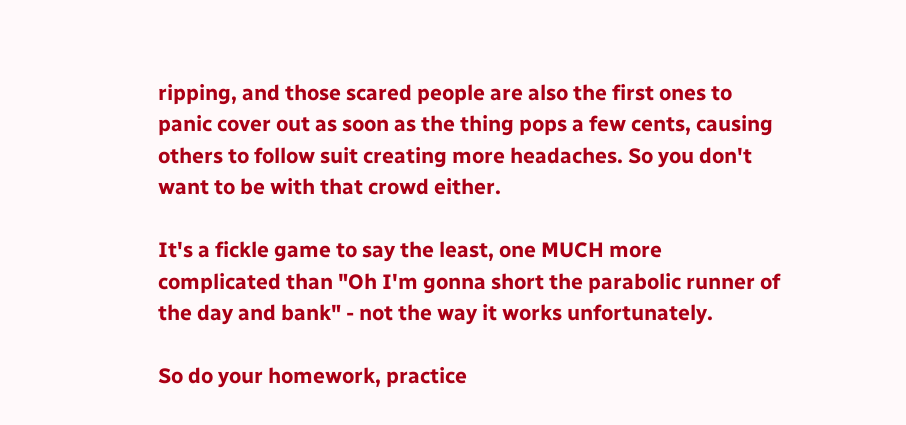ripping, and those scared people are also the first ones to panic cover out as soon as the thing pops a few cents, causing others to follow suit creating more headaches. So you don't want to be with that crowd either.

It's a fickle game to say the least, one MUCH more complicated than "Oh I'm gonna short the parabolic runner of the day and bank" - not the way it works unfortunately.

So do your homework, practice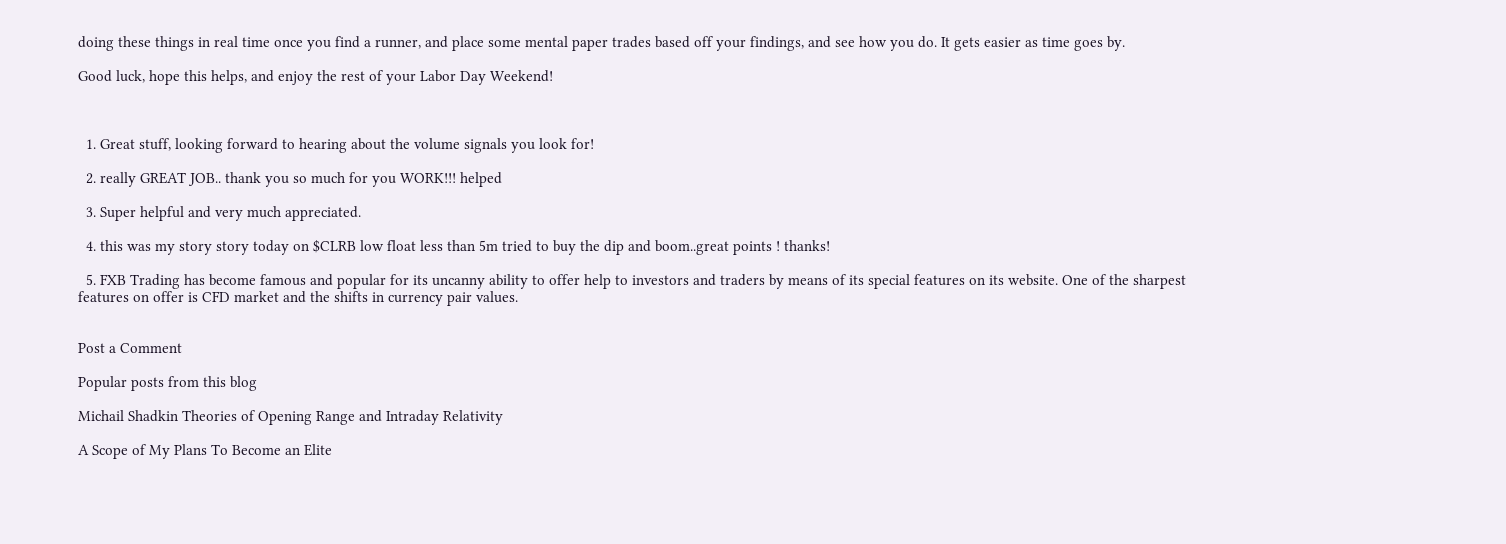doing these things in real time once you find a runner, and place some mental paper trades based off your findings, and see how you do. It gets easier as time goes by.

Good luck, hope this helps, and enjoy the rest of your Labor Day Weekend!



  1. Great stuff, looking forward to hearing about the volume signals you look for!

  2. really GREAT JOB.. thank you so much for you WORK!!! helped

  3. Super helpful and very much appreciated.

  4. this was my story story today on $CLRB low float less than 5m tried to buy the dip and boom..great points ! thanks!

  5. FXB Trading has become famous and popular for its uncanny ability to offer help to investors and traders by means of its special features on its website. One of the sharpest features on offer is CFD market and the shifts in currency pair values.


Post a Comment

Popular posts from this blog

Michail Shadkin Theories of Opening Range and Intraday Relativity

A Scope of My Plans To Become an Elite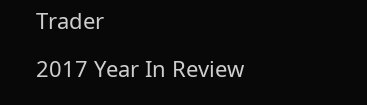Trader

2017 Year In Review